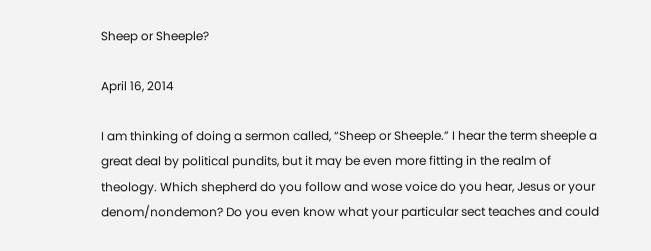Sheep or Sheeple?

April 16, 2014

I am thinking of doing a sermon called, “Sheep or Sheeple.” I hear the term sheeple a great deal by political pundits, but it may be even more fitting in the realm of theology. Which shepherd do you follow and wose voice do you hear, Jesus or your denom/nondemon? Do you even know what your particular sect teaches and could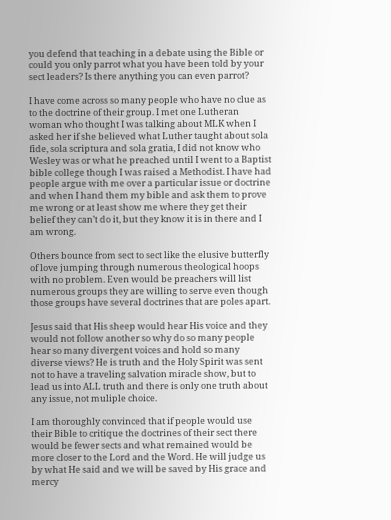you defend that teaching in a debate using the Bible or could you only parrot what you have been told by your sect leaders? Is there anything you can even parrot?

I have come across so many people who have no clue as to the doctrine of their group. I met one Lutheran woman who thought I was talking about MLK when I asked her if she believed what Luther taught about sola fide, sola scriptura and sola gratia, I did not know who Wesley was or what he preached until I went to a Baptist bible college though I was raised a Methodist. I have had people argue with me over a particular issue or doctrine and when I hand them my bible and ask them to prove me wrong or at least show me where they get their belief they can’t do it, but they know it is in there and I am wrong.

Others bounce from sect to sect like the elusive butterfly of love jumping through numerous theological hoops with no problem. Even would be preachers will list numerous groups they are willing to serve even though those groups have several doctrines that are poles apart.

Jesus said that His sheep would hear His voice and they would not follow another so why do so many people hear so many divergent voices and hold so many diverse views? He is truth and the Holy Spirit was sent not to have a traveling salvation miracle show, but to lead us into ALL truth and there is only one truth about any issue, not muliple choice.

I am thoroughly convinced that if people would use their Bible to critique the doctrines of their sect there would be fewer sects and what remained would be more closer to the Lord and the Word. He will judge us by what He said and we will be saved by His grace and mercy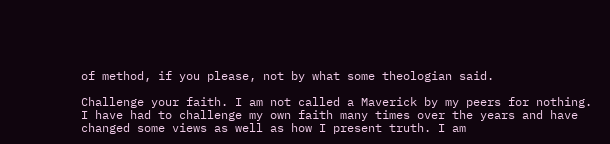of method, if you please, not by what some theologian said.

Challenge your faith. I am not called a Maverick by my peers for nothing. I have had to challenge my own faith many times over the years and have changed some views as well as how I present truth. I am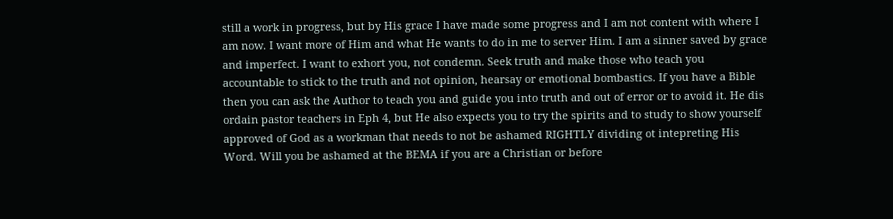still a work in progress, but by His grace I have made some progress and I am not content with where I am now. I want more of Him and what He wants to do in me to server Him. I am a sinner saved by grace and imperfect. I want to exhort you, not condemn. Seek truth and make those who teach you accountable to stick to the truth and not opinion, hearsay or emotional bombastics. If you have a Bible then you can ask the Author to teach you and guide you into truth and out of error or to avoid it. He dis ordain pastor teachers in Eph 4, but He also expects you to try the spirits and to study to show yourself approved of God as a workman that needs to not be ashamed RIGHTLY dividing ot intepreting His Word. Will you be ashamed at the BEMA if you are a Christian or before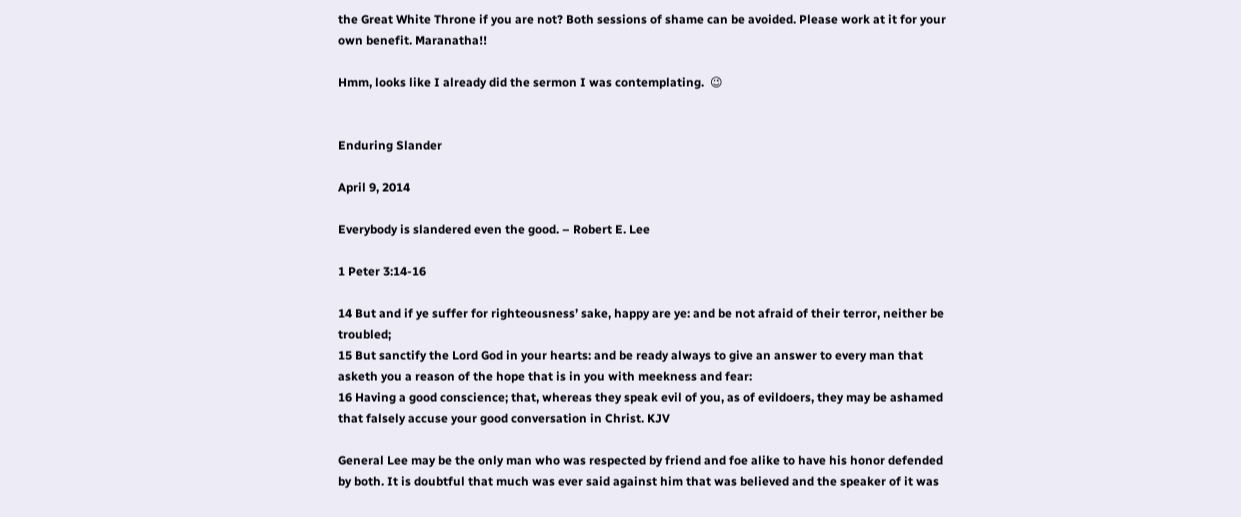the Great White Throne if you are not? Both sessions of shame can be avoided. Please work at it for your own benefit. Maranatha!!

Hmm, looks like I already did the sermon I was contemplating.  😉


Enduring Slander

April 9, 2014

Everybody is slandered even the good. – Robert E. Lee

1 Peter 3:14-16

14 But and if ye suffer for righteousness’ sake, happy are ye: and be not afraid of their terror, neither be troubled;
15 But sanctify the Lord God in your hearts: and be ready always to give an answer to every man that asketh you a reason of the hope that is in you with meekness and fear:
16 Having a good conscience; that, whereas they speak evil of you, as of evildoers, they may be ashamed that falsely accuse your good conversation in Christ. KJV

General Lee may be the only man who was respected by friend and foe alike to have his honor defended by both. It is doubtful that much was ever said against him that was believed and the speaker of it was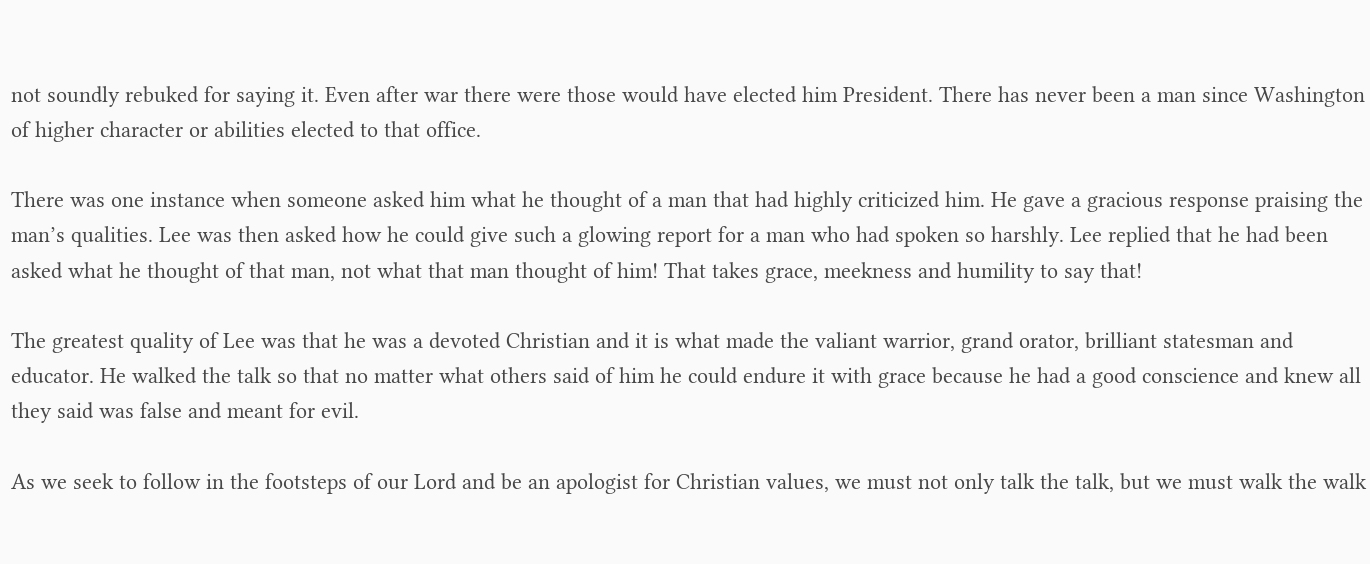not soundly rebuked for saying it. Even after war there were those would have elected him President. There has never been a man since Washington of higher character or abilities elected to that office.

There was one instance when someone asked him what he thought of a man that had highly criticized him. He gave a gracious response praising the man’s qualities. Lee was then asked how he could give such a glowing report for a man who had spoken so harshly. Lee replied that he had been asked what he thought of that man, not what that man thought of him! That takes grace, meekness and humility to say that!

The greatest quality of Lee was that he was a devoted Christian and it is what made the valiant warrior, grand orator, brilliant statesman and educator. He walked the talk so that no matter what others said of him he could endure it with grace because he had a good conscience and knew all they said was false and meant for evil.

As we seek to follow in the footsteps of our Lord and be an apologist for Christian values, we must not only talk the talk, but we must walk the walk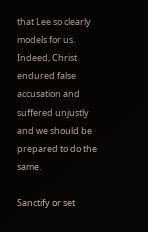that Lee so clearly models for us. Indeed, Christ endured false accusation and suffered unjustly and we should be prepared to do the same.

Sanctify or set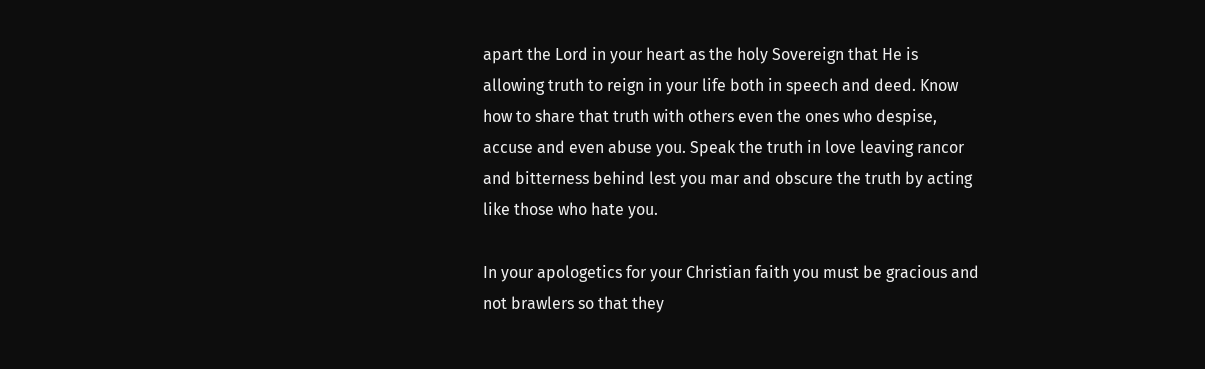apart the Lord in your heart as the holy Sovereign that He is allowing truth to reign in your life both in speech and deed. Know how to share that truth with others even the ones who despise, accuse and even abuse you. Speak the truth in love leaving rancor and bitterness behind lest you mar and obscure the truth by acting like those who hate you.

In your apologetics for your Christian faith you must be gracious and not brawlers so that they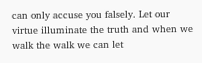can only accuse you falsely. Let our virtue illuminate the truth and when we walk the walk we can let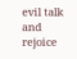evil talk and rejoice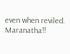even when reviled. Maranatha!!